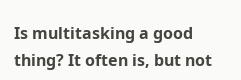Is multitasking a good thing? It often is, but not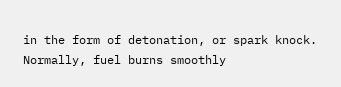in the form of detonation, or spark knock. Normally, fuel burns smoothly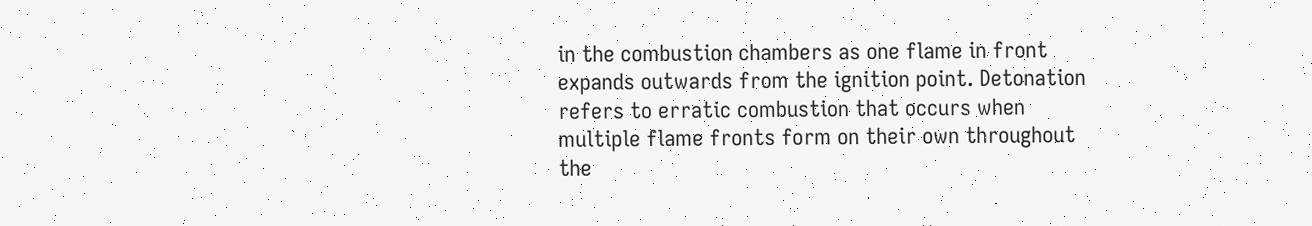in the combustion chambers as one flame in front expands outwards from the ignition point. Detonation refers to erratic combustion that occurs when multiple flame fronts form on their own throughout the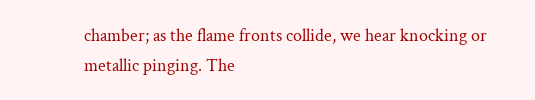chamber; as the flame fronts collide, we hear knocking or metallic pinging. The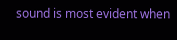sound is most evident when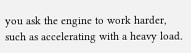you ask the engine to work harder, such as accelerating with a heavy load.